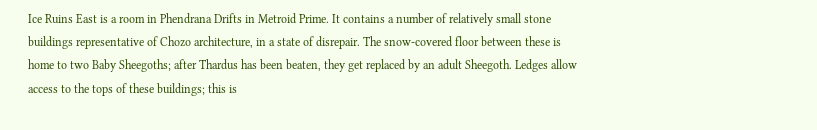Ice Ruins East is a room in Phendrana Drifts in Metroid Prime. It contains a number of relatively small stone buildings representative of Chozo architecture, in a state of disrepair. The snow-covered floor between these is home to two Baby Sheegoths; after Thardus has been beaten, they get replaced by an adult Sheegoth. Ledges allow access to the tops of these buildings; this is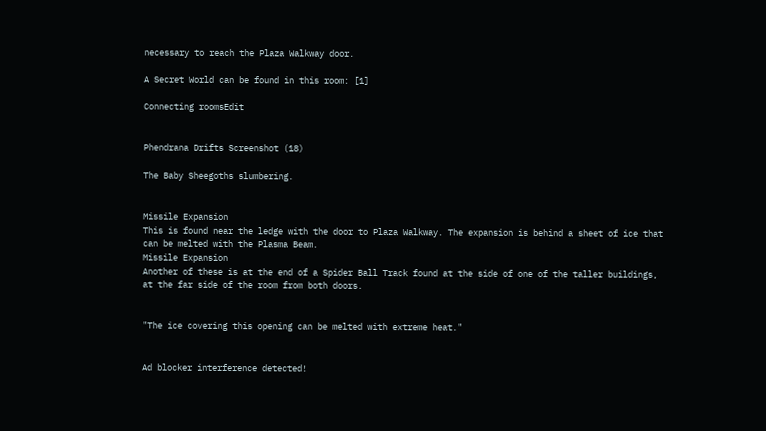necessary to reach the Plaza Walkway door.

A Secret World can be found in this room: [1]

Connecting roomsEdit


Phendrana Drifts Screenshot (18)

The Baby Sheegoths slumbering.


Missile Expansion
This is found near the ledge with the door to Plaza Walkway. The expansion is behind a sheet of ice that can be melted with the Plasma Beam.
Missile Expansion
Another of these is at the end of a Spider Ball Track found at the side of one of the taller buildings, at the far side of the room from both doors.


"The ice covering this opening can be melted with extreme heat."


Ad blocker interference detected!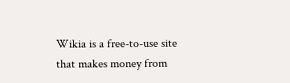Wikia is a free-to-use site that makes money from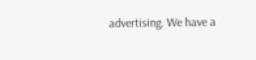advertising. We have a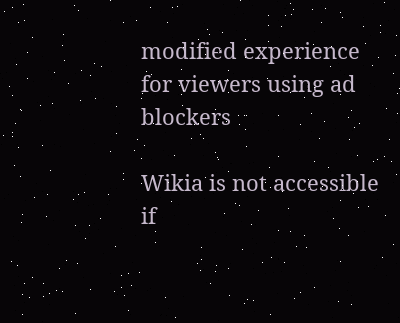modified experience for viewers using ad blockers

Wikia is not accessible if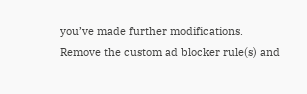you’ve made further modifications. Remove the custom ad blocker rule(s) and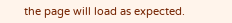the page will load as expected.